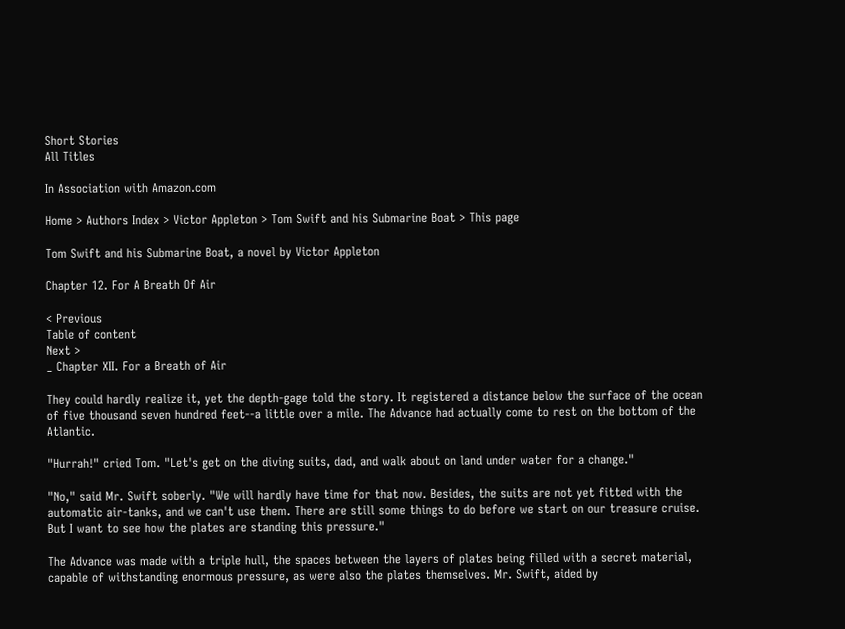Short Stories
All Titles

In Association with Amazon.com

Home > Authors Index > Victor Appleton > Tom Swift and his Submarine Boat > This page

Tom Swift and his Submarine Boat, a novel by Victor Appleton

Chapter 12. For A Breath Of Air

< Previous
Table of content
Next >
_ Chapter XII. For a Breath of Air

They could hardly realize it, yet the depth-gage told the story. It registered a distance below the surface of the ocean of five thousand seven hundred feet--a little over a mile. The Advance had actually come to rest on the bottom of the Atlantic.

"Hurrah!" cried Tom. "Let's get on the diving suits, dad, and walk about on land under water for a change."

"No," said Mr. Swift soberly. "We will hardly have time for that now. Besides, the suits are not yet fitted with the automatic air-tanks, and we can't use them. There are still some things to do before we start on our treasure cruise. But I want to see how the plates are standing this pressure."

The Advance was made with a triple hull, the spaces between the layers of plates being filled with a secret material, capable of withstanding enormous pressure, as were also the plates themselves. Mr. Swift, aided by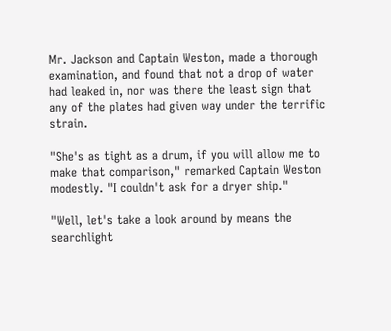Mr. Jackson and Captain Weston, made a thorough examination, and found that not a drop of water had leaked in, nor was there the least sign that any of the plates had given way under the terrific strain.

"She's as tight as a drum, if you will allow me to make that comparison," remarked Captain Weston modestly. "I couldn't ask for a dryer ship."

"Well, let's take a look around by means the searchlight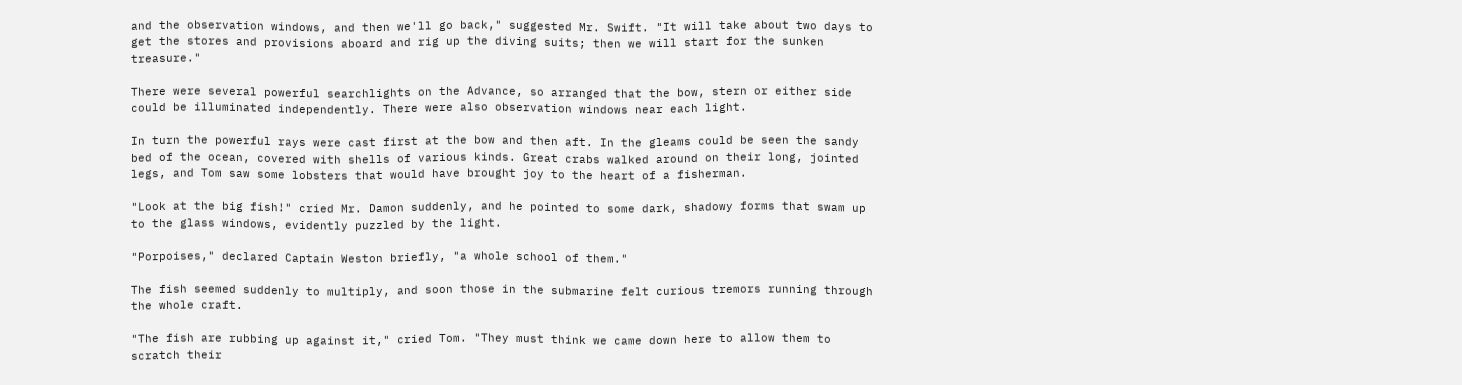and the observation windows, and then we'll go back," suggested Mr. Swift. "It will take about two days to get the stores and provisions aboard and rig up the diving suits; then we will start for the sunken treasure."

There were several powerful searchlights on the Advance, so arranged that the bow, stern or either side could be illuminated independently. There were also observation windows near each light.

In turn the powerful rays were cast first at the bow and then aft. In the gleams could be seen the sandy bed of the ocean, covered with shells of various kinds. Great crabs walked around on their long, jointed legs, and Tom saw some lobsters that would have brought joy to the heart of a fisherman.

"Look at the big fish!" cried Mr. Damon suddenly, and he pointed to some dark, shadowy forms that swam up to the glass windows, evidently puzzled by the light.

"Porpoises," declared Captain Weston briefly, "a whole school of them."

The fish seemed suddenly to multiply, and soon those in the submarine felt curious tremors running through the whole craft.

"The fish are rubbing up against it," cried Tom. "They must think we came down here to allow them to scratch their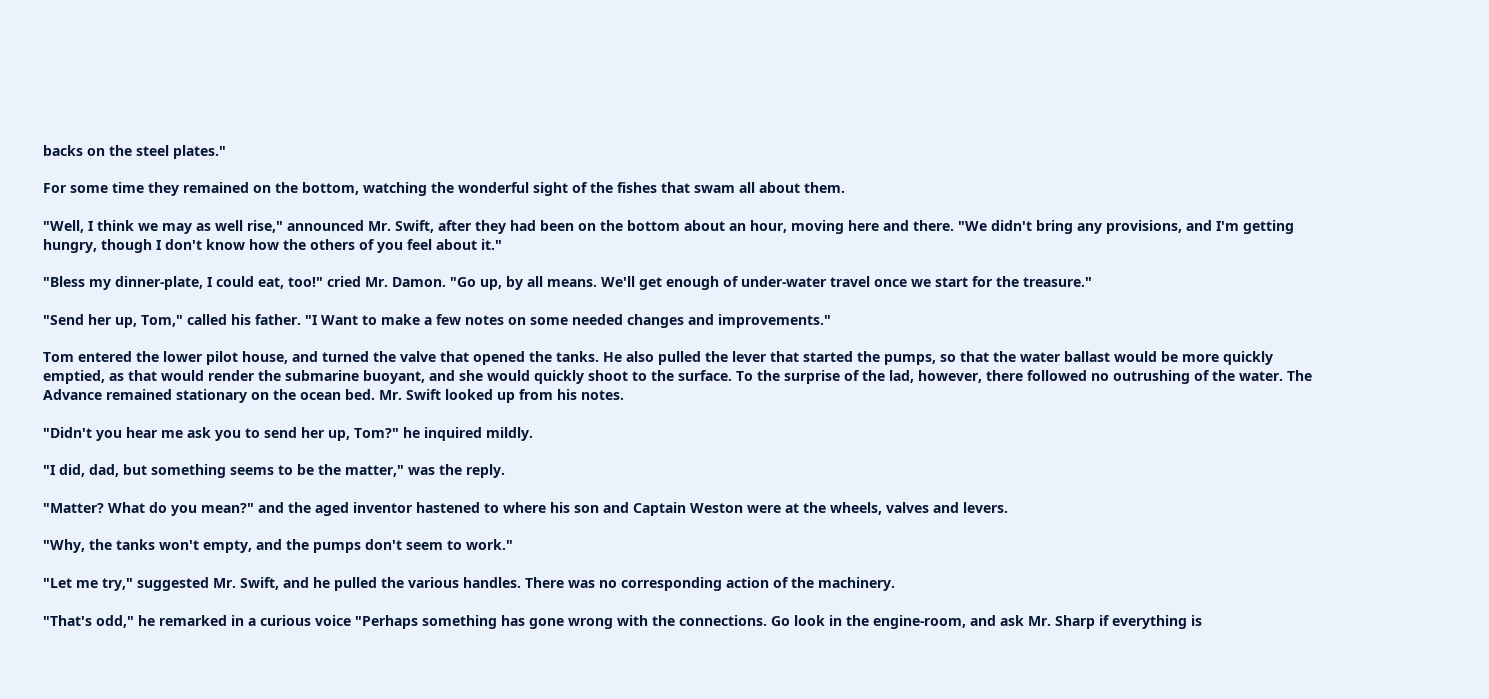backs on the steel plates."

For some time they remained on the bottom, watching the wonderful sight of the fishes that swam all about them.

"Well, I think we may as well rise," announced Mr. Swift, after they had been on the bottom about an hour, moving here and there. "We didn't bring any provisions, and I'm getting hungry, though I don't know how the others of you feel about it."

"Bless my dinner-plate, I could eat, too!" cried Mr. Damon. "Go up, by all means. We'll get enough of under-water travel once we start for the treasure."

"Send her up, Tom," called his father. "I Want to make a few notes on some needed changes and improvements."

Tom entered the lower pilot house, and turned the valve that opened the tanks. He also pulled the lever that started the pumps, so that the water ballast would be more quickly emptied, as that would render the submarine buoyant, and she would quickly shoot to the surface. To the surprise of the lad, however, there followed no outrushing of the water. The Advance remained stationary on the ocean bed. Mr. Swift looked up from his notes.

"Didn't you hear me ask you to send her up, Tom?" he inquired mildly.

"I did, dad, but something seems to be the matter," was the reply.

"Matter? What do you mean?" and the aged inventor hastened to where his son and Captain Weston were at the wheels, valves and levers.

"Why, the tanks won't empty, and the pumps don't seem to work."

"Let me try," suggested Mr. Swift, and he pulled the various handles. There was no corresponding action of the machinery.

"That's odd," he remarked in a curious voice "Perhaps something has gone wrong with the connections. Go look in the engine-room, and ask Mr. Sharp if everything is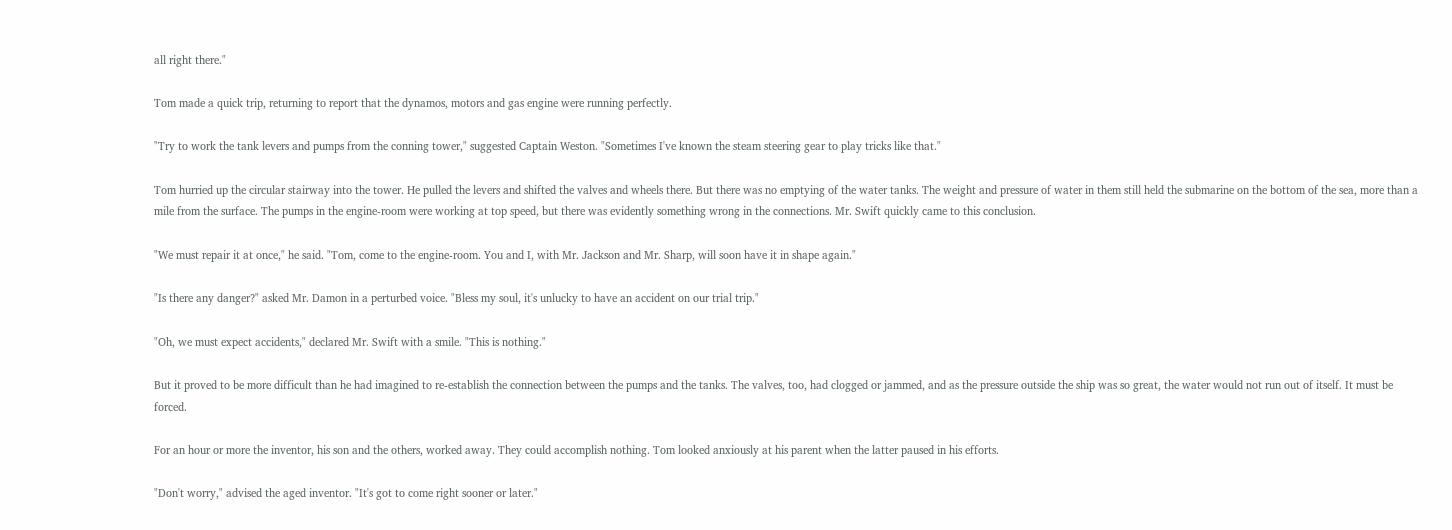all right there."

Tom made a quick trip, returning to report that the dynamos, motors and gas engine were running perfectly.

"Try to work the tank levers and pumps from the conning tower," suggested Captain Weston. "Sometimes I've known the steam steering gear to play tricks like that."

Tom hurried up the circular stairway into the tower. He pulled the levers and shifted the valves and wheels there. But there was no emptying of the water tanks. The weight and pressure of water in them still held the submarine on the bottom of the sea, more than a mile from the surface. The pumps in the engine-room were working at top speed, but there was evidently something wrong in the connections. Mr. Swift quickly came to this conclusion.

"We must repair it at once," he said. "Tom, come to the engine-room. You and I, with Mr. Jackson and Mr. Sharp, will soon have it in shape again."

"Is there any danger?" asked Mr. Damon in a perturbed voice. "Bless my soul, it's unlucky to have an accident on our trial trip."

"Oh, we must expect accidents," declared Mr. Swift with a smile. "This is nothing."

But it proved to be more difficult than he had imagined to re-establish the connection between the pumps and the tanks. The valves, too, had clogged or jammed, and as the pressure outside the ship was so great, the water would not run out of itself. It must be forced.

For an hour or more the inventor, his son and the others, worked away. They could accomplish nothing. Tom looked anxiously at his parent when the latter paused in his efforts.

"Don't worry," advised the aged inventor. "It's got to come right sooner or later."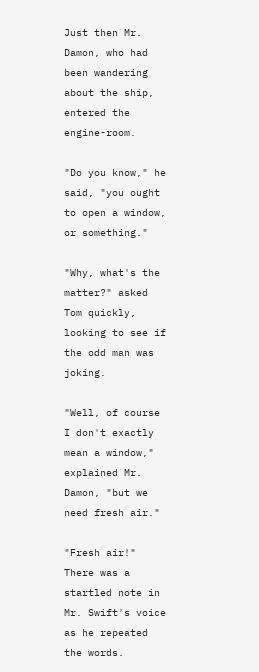Just then Mr. Damon, who had been wandering about the ship, entered the engine-room.

"Do you know," he said, "you ought to open a window, or something."

"Why, what's the matter?" asked Tom quickly, looking to see if the odd man was joking.

"Well, of course I don't exactly mean a window," explained Mr. Damon, "but we need fresh air."

"Fresh air!" There was a startled note in Mr. Swift's voice as he repeated the words.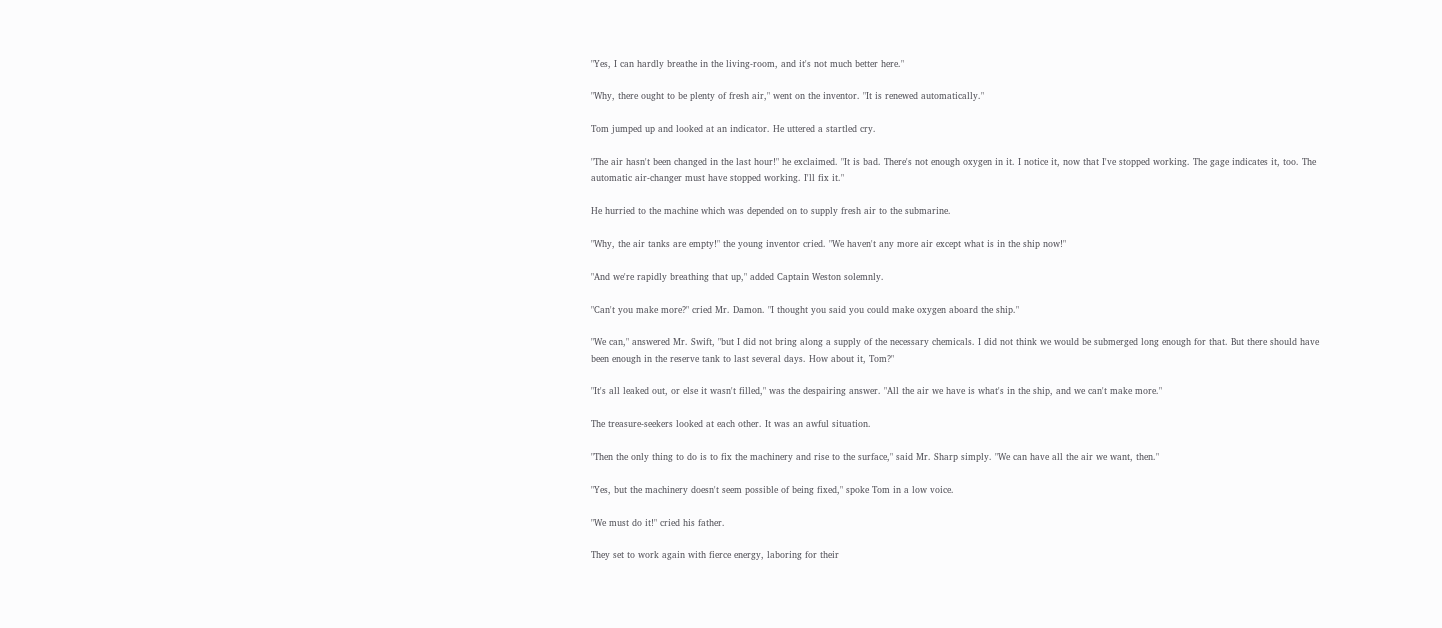"Yes, I can hardly breathe in the living-room, and it's not much better here."

"Why, there ought to be plenty of fresh air," went on the inventor. "It is renewed automatically."

Tom jumped up and looked at an indicator. He uttered a startled cry.

"The air hasn't been changed in the last hour!" he exclaimed. "It is bad. There's not enough oxygen in it. I notice it, now that I've stopped working. The gage indicates it, too. The automatic air-changer must have stopped working. I'll fix it."

He hurried to the machine which was depended on to supply fresh air to the submarine.

"Why, the air tanks are empty!" the young inventor cried. "We haven't any more air except what is in the ship now!"

"And we're rapidly breathing that up," added Captain Weston solemnly.

"Can't you make more?" cried Mr. Damon. "I thought you said you could make oxygen aboard the ship."

"We can," answered Mr. Swift, "but I did not bring along a supply of the necessary chemicals. I did not think we would be submerged long enough for that. But there should have been enough in the reserve tank to last several days. How about it, Tom?"

"It's all leaked out, or else it wasn't filled," was the despairing answer. "All the air we have is what's in the ship, and we can't make more."

The treasure-seekers looked at each other. It was an awful situation.

"Then the only thing to do is to fix the machinery and rise to the surface," said Mr. Sharp simply. "We can have all the air we want, then."

"Yes, but the machinery doesn't seem possible of being fixed," spoke Tom in a low voice.

"We must do it!" cried his father.

They set to work again with fierce energy, laboring for their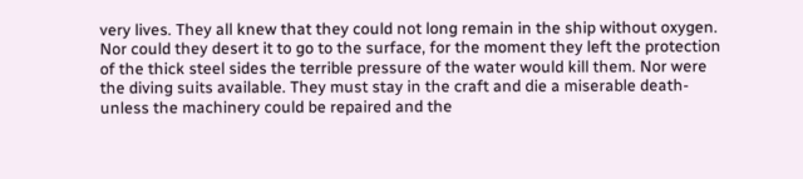very lives. They all knew that they could not long remain in the ship without oxygen. Nor could they desert it to go to the surface, for the moment they left the protection of the thick steel sides the terrible pressure of the water would kill them. Nor were the diving suits available. They must stay in the craft and die a miserable death-unless the machinery could be repaired and the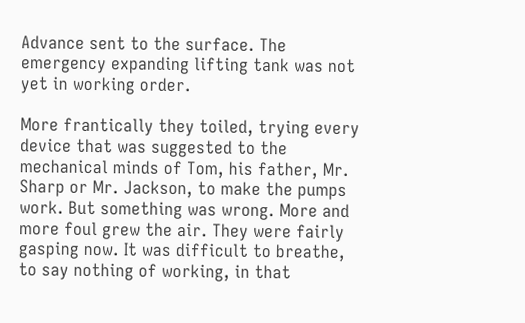Advance sent to the surface. The emergency expanding lifting tank was not yet in working order.

More frantically they toiled, trying every device that was suggested to the mechanical minds of Tom, his father, Mr. Sharp or Mr. Jackson, to make the pumps work. But something was wrong. More and more foul grew the air. They were fairly gasping now. It was difficult to breathe, to say nothing of working, in that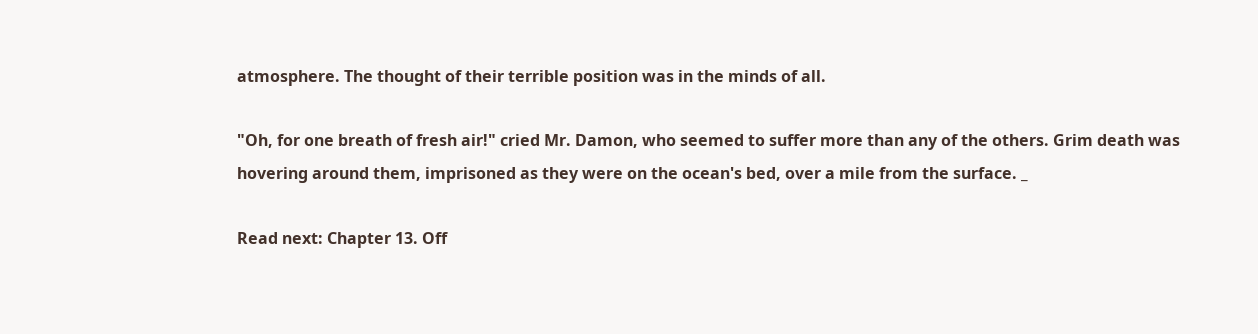atmosphere. The thought of their terrible position was in the minds of all.

"Oh, for one breath of fresh air!" cried Mr. Damon, who seemed to suffer more than any of the others. Grim death was hovering around them, imprisoned as they were on the ocean's bed, over a mile from the surface. _

Read next: Chapter 13. Off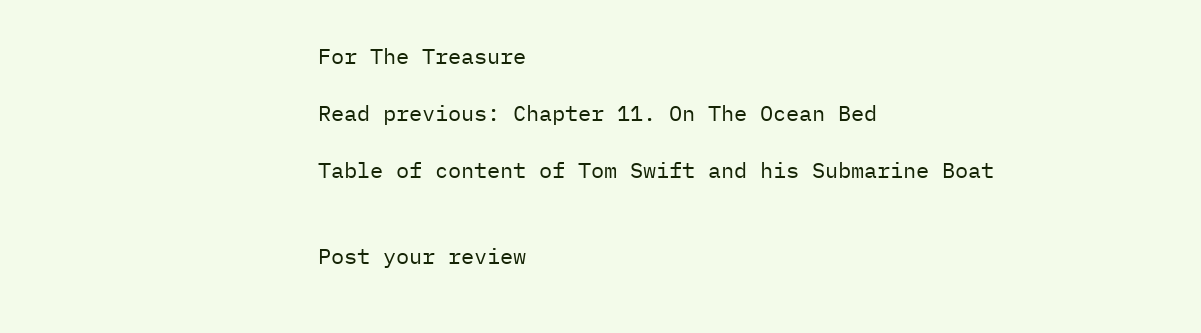For The Treasure

Read previous: Chapter 11. On The Ocean Bed

Table of content of Tom Swift and his Submarine Boat


Post your review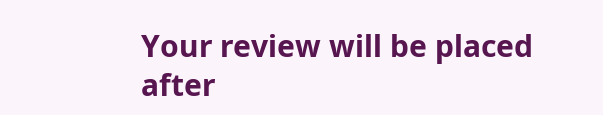Your review will be placed after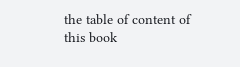the table of content of this book